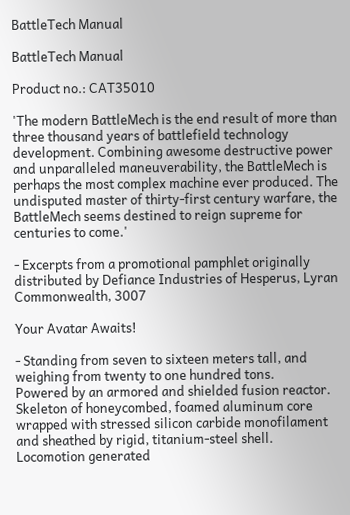BattleTech Manual

BattleTech Manual

Product no.: CAT35010

'The modern BattleMech is the end result of more than three thousand years of battlefield technology development. Combining awesome destructive power and unparalleled maneuverability, the BattleMech is perhaps the most complex machine ever produced. The undisputed master of thirty-first century warfare, the BattleMech seems destined to reign supreme for centuries to come.'

- Excerpts from a promotional pamphlet originally distributed by Defiance Industries of Hesperus, Lyran Commonwealth, 3007

Your Avatar Awaits!

- Standing from seven to sixteen meters tall, and weighing from twenty to one hundred tons.
Powered by an armored and shielded fusion reactor.
Skeleton of honeycombed, foamed aluminum core wrapped with stressed silicon carbide monofilament and sheathed by rigid, titanium-steel shell.
Locomotion generated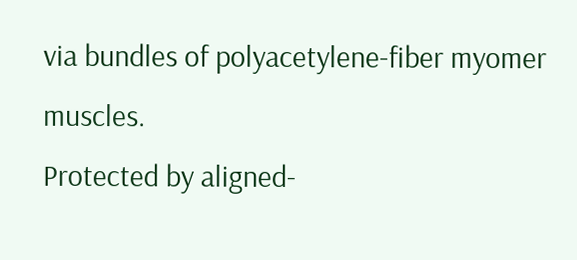via bundles of polyacetylene-fiber myomer muscles.
Protected by aligned-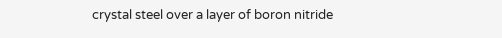crystal steel over a layer of boron nitride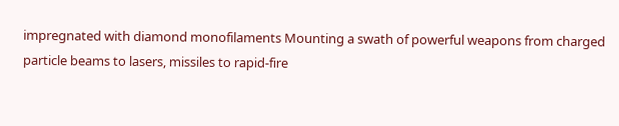impregnated with diamond monofilaments Mounting a swath of powerful weapons from charged particle beams to lasers, missiles to rapid-fire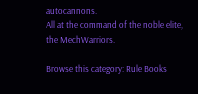autocannons.
All at the command of the noble elite, the MechWarriors.

Browse this category: Rule Books